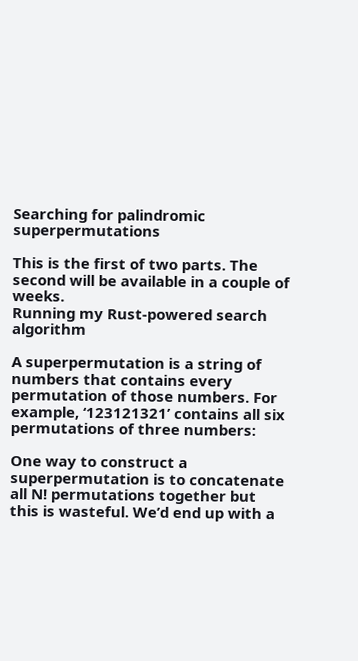Searching for palindromic superpermutations

This is the first of two parts. The second will be available in a couple of weeks.
Running my Rust-powered search algorithm

A superpermutation is a string of numbers that contains every permutation of those numbers. For example, ‘123121321’ contains all six permutations of three numbers:

One way to construct a superpermutation is to concatenate all N! permutations together but this is wasteful. We’d end up with a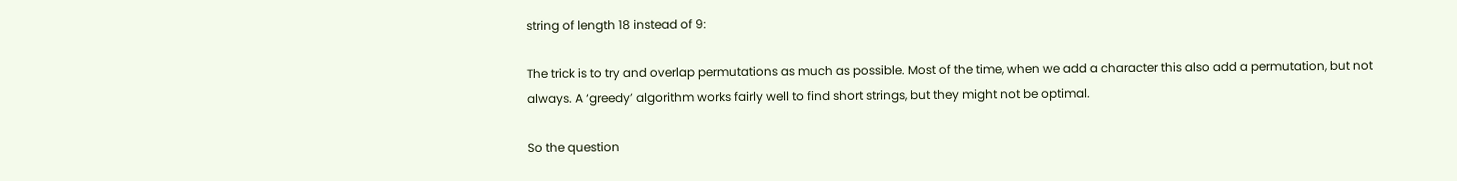string of length 18 instead of 9:

The trick is to try and overlap permutations as much as possible. Most of the time, when we add a character this also add a permutation, but not always. A ‘greedy’ algorithm works fairly well to find short strings, but they might not be optimal.

So the question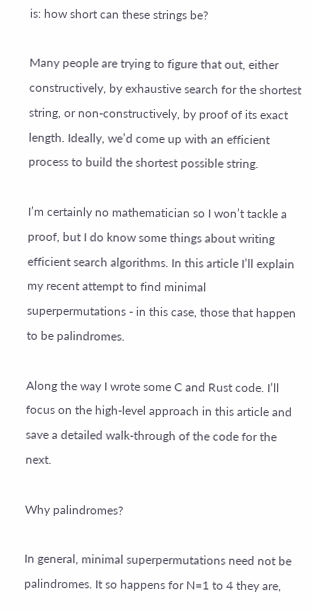is: how short can these strings be?

Many people are trying to figure that out, either constructively, by exhaustive search for the shortest string, or non-constructively, by proof of its exact length. Ideally, we’d come up with an efficient process to build the shortest possible string.

I’m certainly no mathematician so I won’t tackle a proof, but I do know some things about writing efficient search algorithms. In this article I’ll explain my recent attempt to find minimal superpermutations - in this case, those that happen to be palindromes.

Along the way I wrote some C and Rust code. I’ll focus on the high-level approach in this article and save a detailed walk-through of the code for the next.

Why palindromes?

In general, minimal superpermutations need not be palindromes. It so happens for N=1 to 4 they are,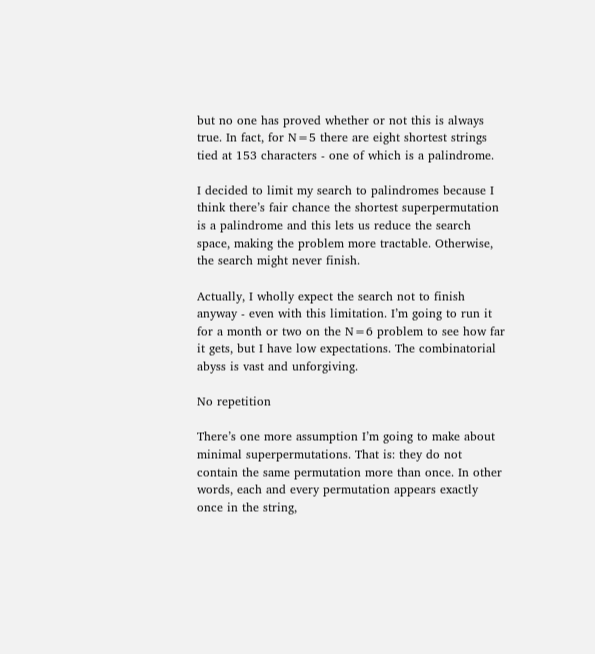but no one has proved whether or not this is always true. In fact, for N=5 there are eight shortest strings tied at 153 characters - one of which is a palindrome.

I decided to limit my search to palindromes because I think there’s fair chance the shortest superpermutation is a palindrome and this lets us reduce the search space, making the problem more tractable. Otherwise, the search might never finish.

Actually, I wholly expect the search not to finish anyway - even with this limitation. I’m going to run it for a month or two on the N=6 problem to see how far it gets, but I have low expectations. The combinatorial abyss is vast and unforgiving.

No repetition

There’s one more assumption I’m going to make about minimal superpermutations. That is: they do not contain the same permutation more than once. In other words, each and every permutation appears exactly once in the string,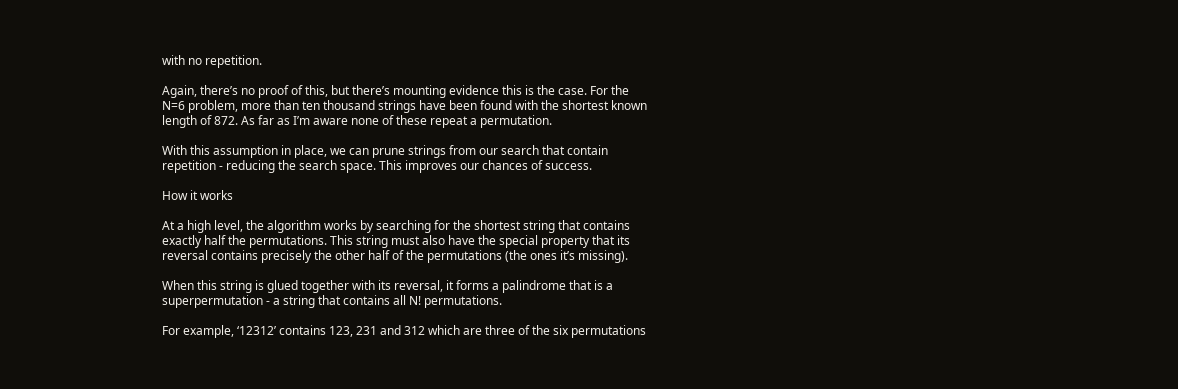with no repetition.

Again, there’s no proof of this, but there’s mounting evidence this is the case. For the N=6 problem, more than ten thousand strings have been found with the shortest known length of 872. As far as I’m aware none of these repeat a permutation.

With this assumption in place, we can prune strings from our search that contain repetition - reducing the search space. This improves our chances of success.

How it works

At a high level, the algorithm works by searching for the shortest string that contains exactly half the permutations. This string must also have the special property that its reversal contains precisely the other half of the permutations (the ones it’s missing).

When this string is glued together with its reversal, it forms a palindrome that is a superpermutation - a string that contains all N! permutations.

For example, ‘12312’ contains 123, 231 and 312 which are three of the six permutations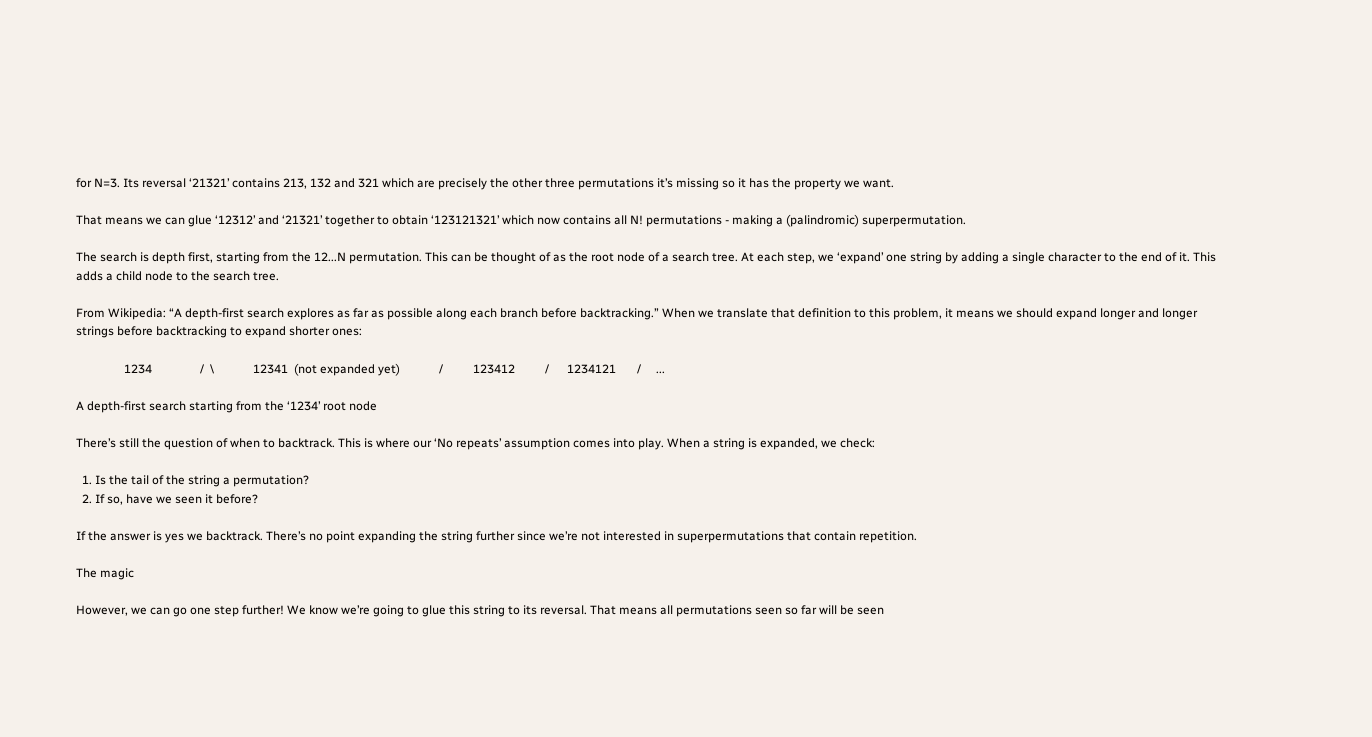for N=3. Its reversal ‘21321’ contains 213, 132 and 321 which are precisely the other three permutations it’s missing so it has the property we want.

That means we can glue ‘12312’ and ‘21321’ together to obtain ‘123121321’ which now contains all N! permutations - making a (palindromic) superpermutation.

The search is depth first, starting from the 12...N permutation. This can be thought of as the root node of a search tree. At each step, we ‘expand’ one string by adding a single character to the end of it. This adds a child node to the search tree.

From Wikipedia: “A depth-first search explores as far as possible along each branch before backtracking.” When we translate that definition to this problem, it means we should expand longer and longer strings before backtracking to expand shorter ones:

                1234                /  \             12341  (not expanded yet)             /          123412          /      1234121       /     ...

A depth-first search starting from the ‘1234’ root node

There’s still the question of when to backtrack. This is where our ‘No repeats’ assumption comes into play. When a string is expanded, we check:

  1. Is the tail of the string a permutation?
  2. If so, have we seen it before?

If the answer is yes we backtrack. There’s no point expanding the string further since we’re not interested in superpermutations that contain repetition.

The magic

However, we can go one step further! We know we’re going to glue this string to its reversal. That means all permutations seen so far will be seen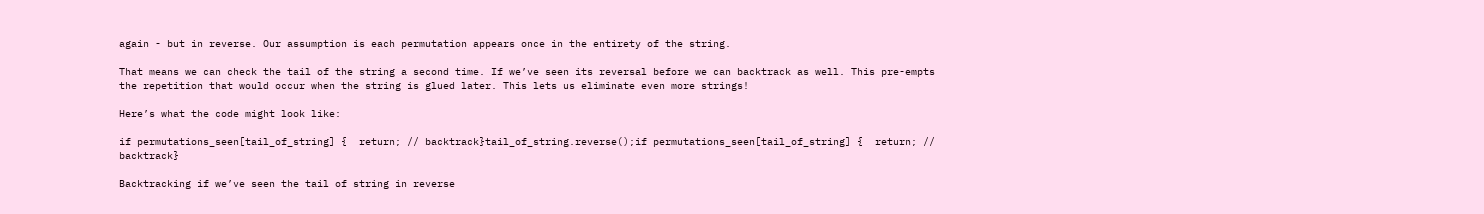again - but in reverse. Our assumption is each permutation appears once in the entirety of the string.

That means we can check the tail of the string a second time. If we’ve seen its reversal before we can backtrack as well. This pre-empts the repetition that would occur when the string is glued later. This lets us eliminate even more strings!

Here’s what the code might look like:

if permutations_seen[tail_of_string] {  return; // backtrack}tail_of_string.reverse();if permutations_seen[tail_of_string] {  return; // backtrack}

Backtracking if we’ve seen the tail of string in reverse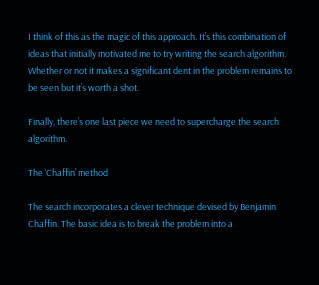I think of this as the magic of this approach. It’s this combination of ideas that initially motivated me to try writing the search algorithm. Whether or not it makes a significant dent in the problem remains to be seen but it’s worth a shot.

Finally, there’s one last piece we need to supercharge the search algorithm.

The ‘Chaffin’ method

The search incorporates a clever technique devised by Benjamin Chaffin. The basic idea is to break the problem into a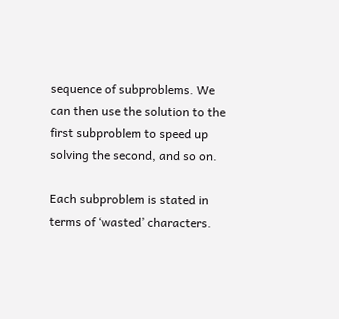sequence of subproblems. We can then use the solution to the first subproblem to speed up solving the second, and so on.

Each subproblem is stated in terms of ‘wasted’ characters.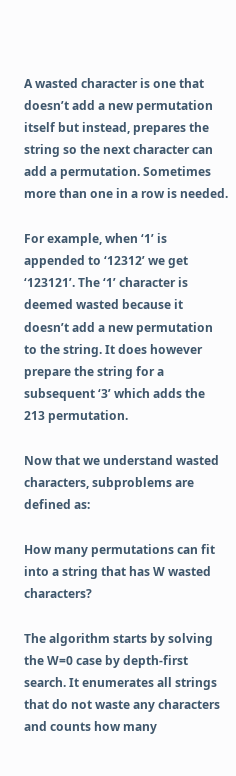A wasted character is one that doesn’t add a new permutation itself but instead, prepares the string so the next character can add a permutation. Sometimes more than one in a row is needed.

For example, when ‘1’ is appended to ‘12312’ we get ‘123121’. The ‘1’ character is deemed wasted because it doesn’t add a new permutation to the string. It does however prepare the string for a subsequent ‘3’ which adds the 213 permutation.

Now that we understand wasted characters, subproblems are defined as:

How many permutations can fit into a string that has W wasted characters?

The algorithm starts by solving the W=0 case by depth-first search. It enumerates all strings that do not waste any characters and counts how many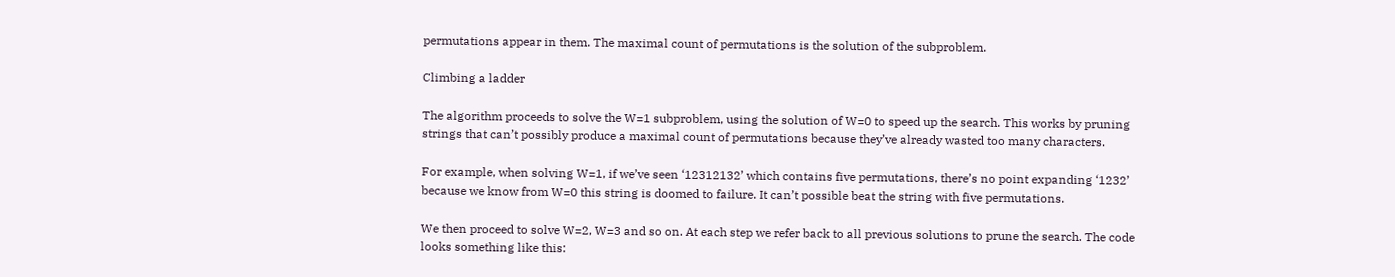permutations appear in them. The maximal count of permutations is the solution of the subproblem.

Climbing a ladder

The algorithm proceeds to solve the W=1 subproblem, using the solution of W=0 to speed up the search. This works by pruning strings that can’t possibly produce a maximal count of permutations because they’ve already wasted too many characters.

For example, when solving W=1, if we’ve seen ‘12312132’ which contains five permutations, there’s no point expanding ‘1232’ because we know from W=0 this string is doomed to failure. It can’t possible beat the string with five permutations.

We then proceed to solve W=2, W=3 and so on. At each step we refer back to all previous solutions to prune the search. The code looks something like this: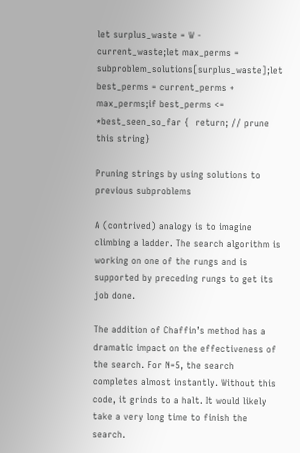let surplus_waste = W - current_waste;let max_perms = subproblem_solutions[surplus_waste];let best_perms = current_perms + max_perms;if best_perms <= *best_seen_so_far {  return; // prune this string}

Pruning strings by using solutions to previous subproblems

A (contrived) analogy is to imagine climbing a ladder. The search algorithm is working on one of the rungs and is supported by preceding rungs to get its job done.

The addition of Chaffin’s method has a dramatic impact on the effectiveness of the search. For N=5, the search completes almost instantly. Without this code, it grinds to a halt. It would likely take a very long time to finish the search.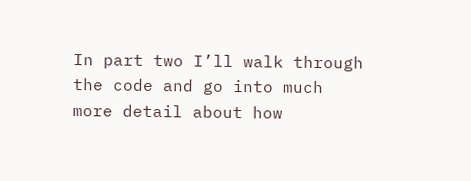In part two I’ll walk through the code and go into much more detail about how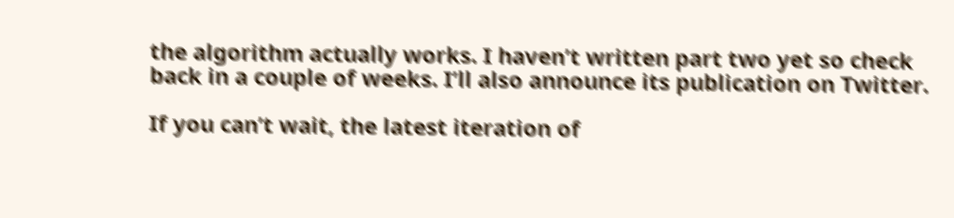the algorithm actually works. I haven’t written part two yet so check back in a couple of weeks. I’ll also announce its publication on Twitter.

If you can’t wait, the latest iteration of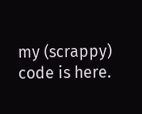my (scrappy) code is here.